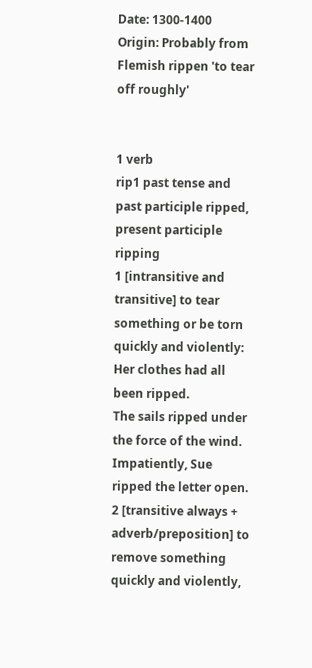Date: 1300-1400
Origin: Probably from Flemish rippen 'to tear off roughly'


1 verb
rip1 past tense and past participle ripped, present participle ripping
1 [intransitive and transitive] to tear something or be torn quickly and violently:
Her clothes had all been ripped.
The sails ripped under the force of the wind.
Impatiently, Sue ripped the letter open.
2 [transitive always + adverb/preposition] to remove something quickly and violently,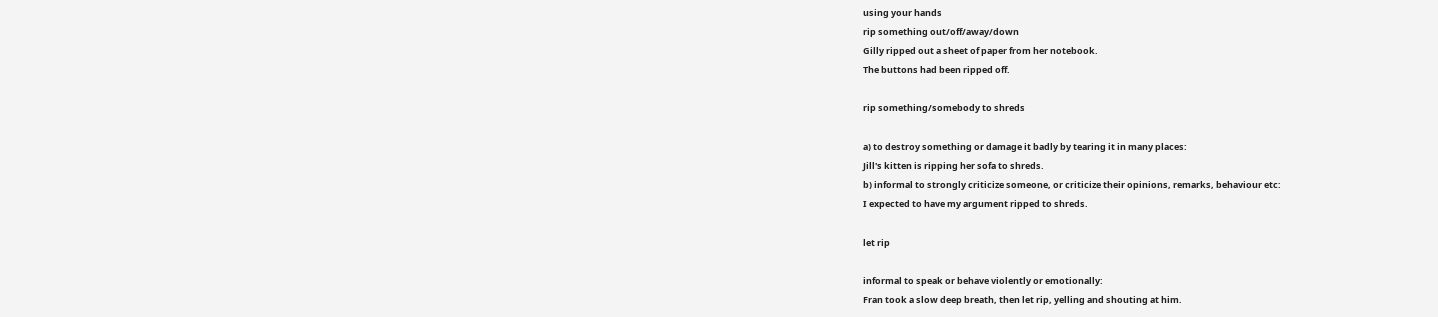using your hands
rip something out/off/away/down
Gilly ripped out a sheet of paper from her notebook.
The buttons had been ripped off.

rip something/somebody to shreds

a) to destroy something or damage it badly by tearing it in many places:
Jill's kitten is ripping her sofa to shreds.
b) informal to strongly criticize someone, or criticize their opinions, remarks, behaviour etc:
I expected to have my argument ripped to shreds.

let rip

informal to speak or behave violently or emotionally:
Fran took a slow deep breath, then let rip, yelling and shouting at him.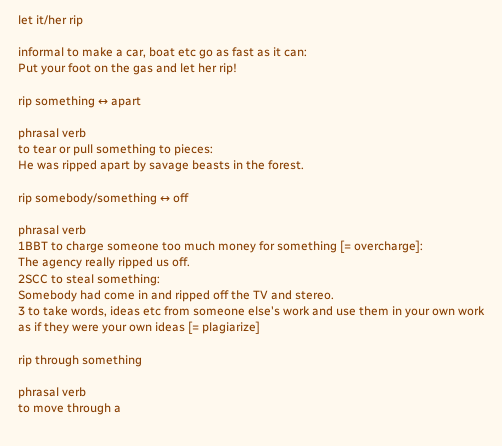let it/her rip

informal to make a car, boat etc go as fast as it can:
Put your foot on the gas and let her rip!

rip something ↔ apart

phrasal verb
to tear or pull something to pieces:
He was ripped apart by savage beasts in the forest.

rip somebody/something ↔ off

phrasal verb
1BBT to charge someone too much money for something [= overcharge]:
The agency really ripped us off.
2SCC to steal something:
Somebody had come in and ripped off the TV and stereo.
3 to take words, ideas etc from someone else's work and use them in your own work as if they were your own ideas [= plagiarize]

rip through something

phrasal verb
to move through a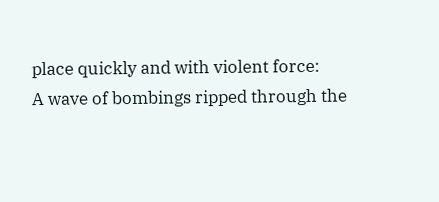place quickly and with violent force:
A wave of bombings ripped through the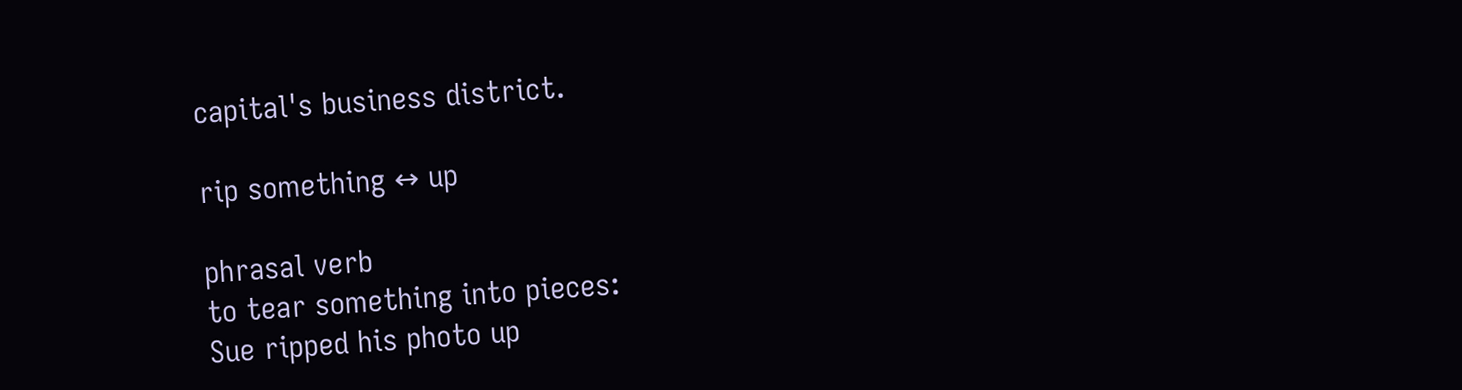capital's business district.

rip something ↔ up

phrasal verb
to tear something into pieces:
Sue ripped his photo up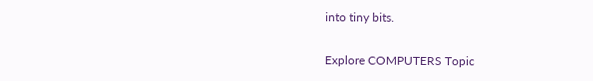into tiny bits.

Explore COMPUTERS Topic